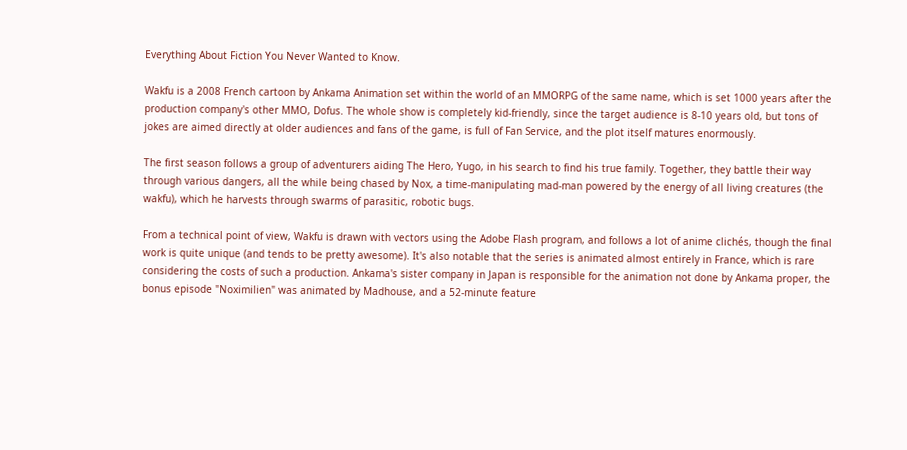Everything About Fiction You Never Wanted to Know.

Wakfu is a 2008 French cartoon by Ankama Animation set within the world of an MMORPG of the same name, which is set 1000 years after the production company's other MMO, Dofus. The whole show is completely kid-friendly, since the target audience is 8-10 years old, but tons of jokes are aimed directly at older audiences and fans of the game, is full of Fan Service, and the plot itself matures enormously.

The first season follows a group of adventurers aiding The Hero, Yugo, in his search to find his true family. Together, they battle their way through various dangers, all the while being chased by Nox, a time-manipulating mad-man powered by the energy of all living creatures (the wakfu), which he harvests through swarms of parasitic, robotic bugs.

From a technical point of view, Wakfu is drawn with vectors using the Adobe Flash program, and follows a lot of anime clichés, though the final work is quite unique (and tends to be pretty awesome). It's also notable that the series is animated almost entirely in France, which is rare considering the costs of such a production. Ankama's sister company in Japan is responsible for the animation not done by Ankama proper, the bonus episode "Noximilien" was animated by Madhouse, and a 52-minute feature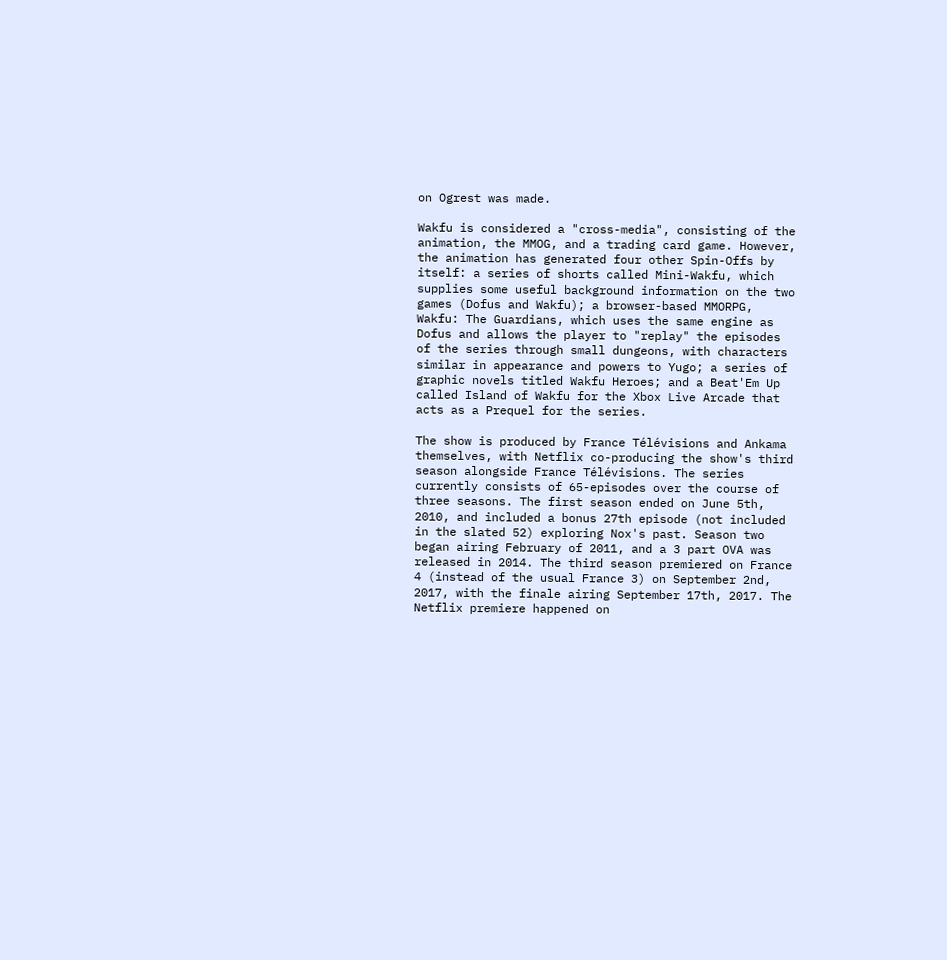on Ogrest was made.

Wakfu is considered a "cross-media", consisting of the animation, the MMOG, and a trading card game. However, the animation has generated four other Spin-Offs by itself: a series of shorts called Mini-Wakfu, which supplies some useful background information on the two games (Dofus and Wakfu); a browser-based MMORPG, Wakfu: The Guardians, which uses the same engine as Dofus and allows the player to "replay" the episodes of the series through small dungeons, with characters similar in appearance and powers to Yugo; a series of graphic novels titled Wakfu Heroes; and a Beat'Em Up called Island of Wakfu for the Xbox Live Arcade that acts as a Prequel for the series.

The show is produced by France Télévisions and Ankama themselves, with Netflix co-producing the show's third season alongside France Télévisions. The series currently consists of 65-episodes over the course of three seasons. The first season ended on June 5th, 2010, and included a bonus 27th episode (not included in the slated 52) exploring Nox's past. Season two began airing February of 2011, and a 3 part OVA was released in 2014. The third season premiered on France 4 (instead of the usual France 3) on September 2nd, 2017, with the finale airing September 17th, 2017. The Netflix premiere happened on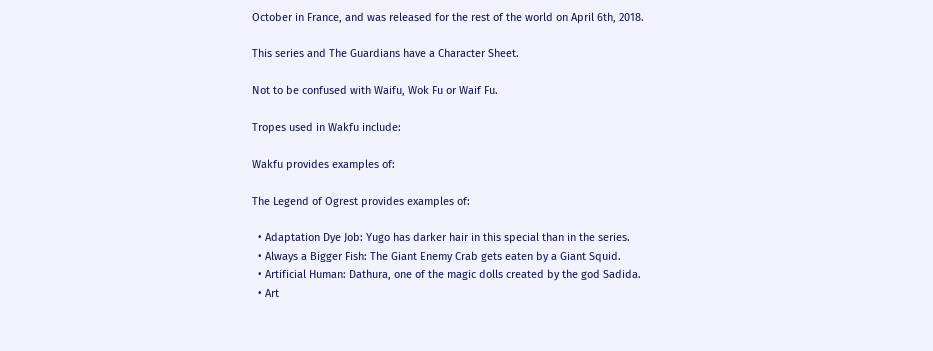October in France, and was released for the rest of the world on April 6th, 2018.

This series and The Guardians have a Character Sheet.

Not to be confused with Waifu, Wok Fu or Waif Fu.

Tropes used in Wakfu include:

Wakfu provides examples of:

The Legend of Ogrest provides examples of:

  • Adaptation Dye Job: Yugo has darker hair in this special than in the series.
  • Always a Bigger Fish: The Giant Enemy Crab gets eaten by a Giant Squid.
  • Artificial Human: Dathura, one of the magic dolls created by the god Sadida.
  • Art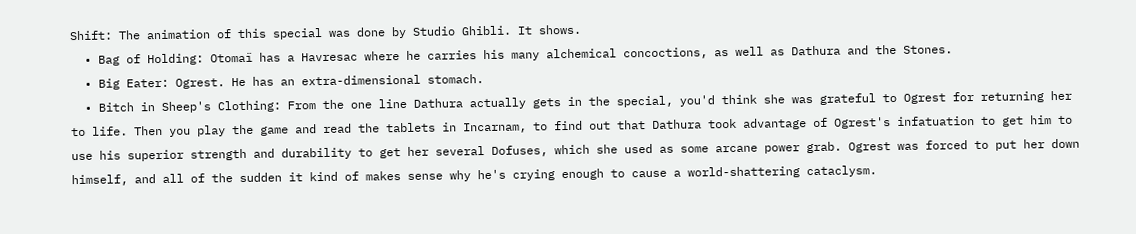Shift: The animation of this special was done by Studio Ghibli. It shows.
  • Bag of Holding: Otomaï has a Havresac where he carries his many alchemical concoctions, as well as Dathura and the Stones.
  • Big Eater: Ogrest. He has an extra-dimensional stomach.
  • Bitch in Sheep's Clothing: From the one line Dathura actually gets in the special, you'd think she was grateful to Ogrest for returning her to life. Then you play the game and read the tablets in Incarnam, to find out that Dathura took advantage of Ogrest's infatuation to get him to use his superior strength and durability to get her several Dofuses, which she used as some arcane power grab. Ogrest was forced to put her down himself, and all of the sudden it kind of makes sense why he's crying enough to cause a world-shattering cataclysm.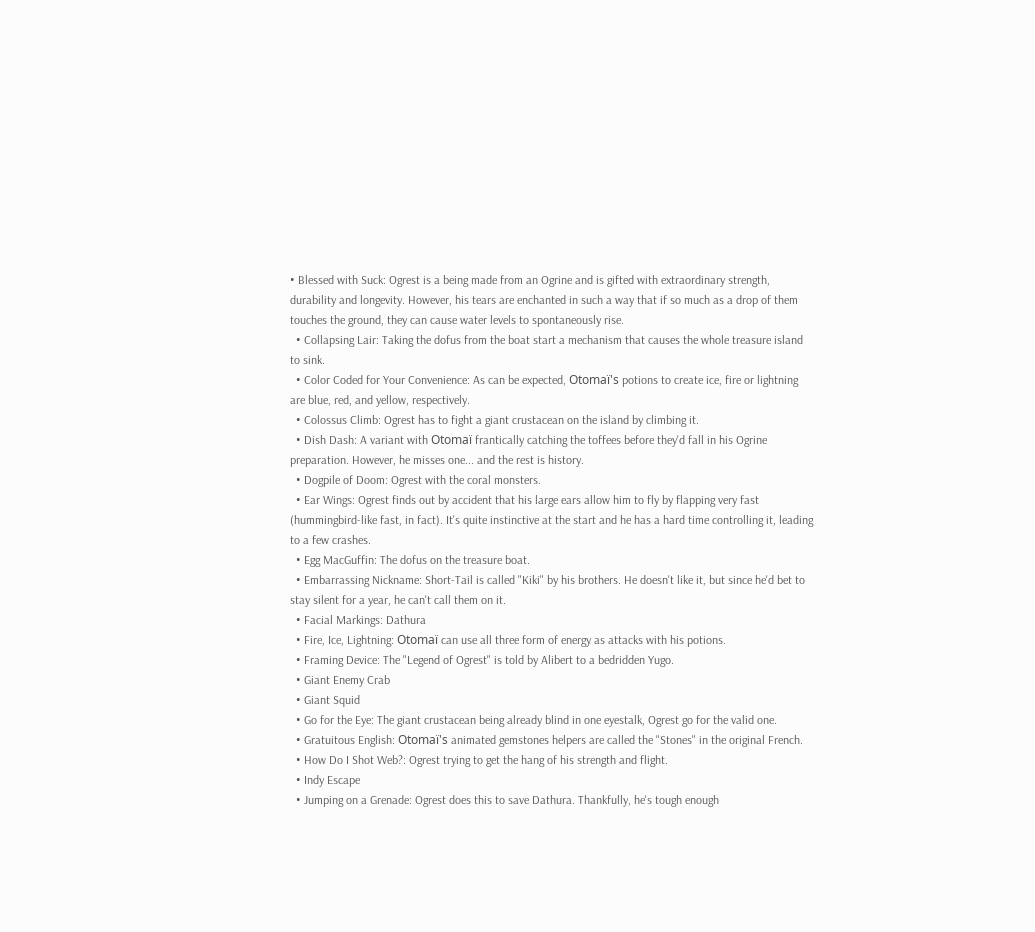• Blessed with Suck: Ogrest is a being made from an Ogrine and is gifted with extraordinary strength, durability and longevity. However, his tears are enchanted in such a way that if so much as a drop of them touches the ground, they can cause water levels to spontaneously rise.
  • Collapsing Lair: Taking the dofus from the boat start a mechanism that causes the whole treasure island to sink.
  • Color Coded for Your Convenience: As can be expected, Otomaï's potions to create ice, fire or lightning are blue, red, and yellow, respectively.
  • Colossus Climb: Ogrest has to fight a giant crustacean on the island by climbing it.
  • Dish Dash: A variant with Otomaï frantically catching the toffees before they'd fall in his Ogrine preparation. However, he misses one... and the rest is history.
  • Dogpile of Doom: Ogrest with the coral monsters.
  • Ear Wings: Ogrest finds out by accident that his large ears allow him to fly by flapping very fast (hummingbird-like fast, in fact). It's quite instinctive at the start and he has a hard time controlling it, leading to a few crashes.
  • Egg MacGuffin: The dofus on the treasure boat.
  • Embarrassing Nickname: Short-Tail is called "Kiki" by his brothers. He doesn't like it, but since he'd bet to stay silent for a year, he can't call them on it.
  • Facial Markings: Dathura
  • Fire, Ice, Lightning: Otomaï can use all three form of energy as attacks with his potions.
  • Framing Device: The "Legend of Ogrest" is told by Alibert to a bedridden Yugo.
  • Giant Enemy Crab
  • Giant Squid
  • Go for the Eye: The giant crustacean being already blind in one eyestalk, Ogrest go for the valid one.
  • Gratuitous English: Otomaï's animated gemstones helpers are called the "Stones" in the original French.
  • How Do I Shot Web?: Ogrest trying to get the hang of his strength and flight.
  • Indy Escape
  • Jumping on a Grenade: Ogrest does this to save Dathura. Thankfully, he's tough enough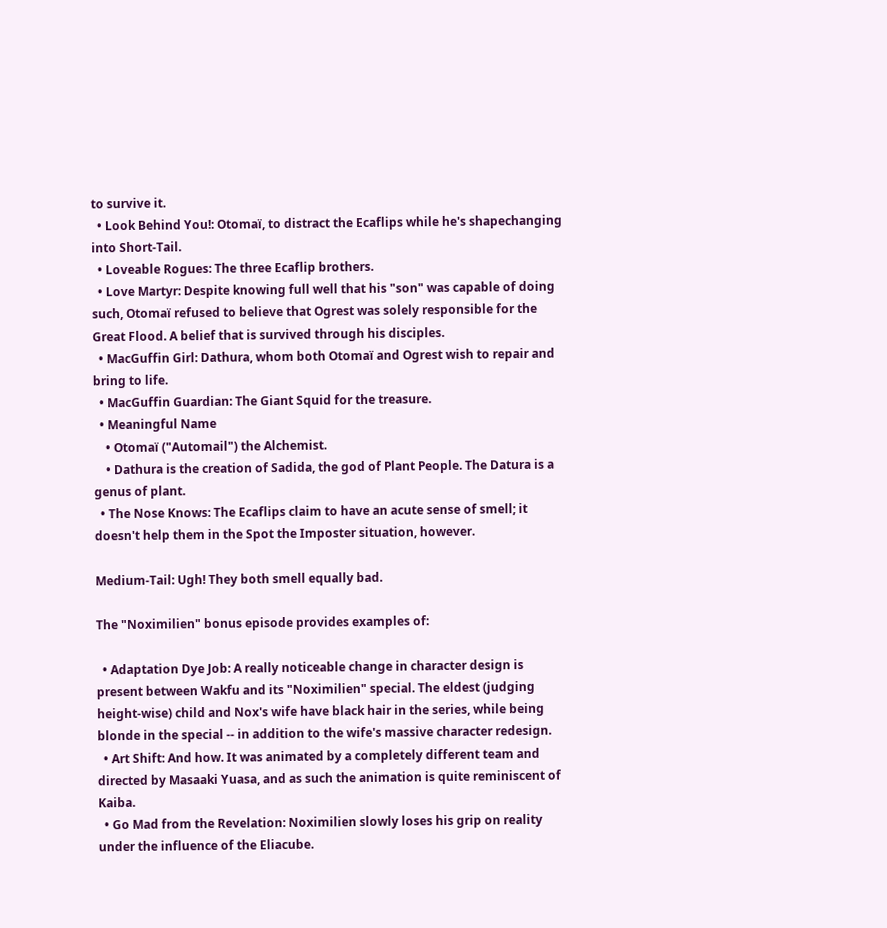to survive it.
  • Look Behind You!: Otomaï, to distract the Ecaflips while he's shapechanging into Short-Tail.
  • Loveable Rogues: The three Ecaflip brothers.
  • Love Martyr: Despite knowing full well that his "son" was capable of doing such, Otomaï refused to believe that Ogrest was solely responsible for the Great Flood. A belief that is survived through his disciples.
  • MacGuffin Girl: Dathura, whom both Otomaï and Ogrest wish to repair and bring to life.
  • MacGuffin Guardian: The Giant Squid for the treasure.
  • Meaningful Name
    • Otomaï ("Automail") the Alchemist.
    • Dathura is the creation of Sadida, the god of Plant People. The Datura is a genus of plant.
  • The Nose Knows: The Ecaflips claim to have an acute sense of smell; it doesn't help them in the Spot the Imposter situation, however.

Medium-Tail: Ugh! They both smell equally bad.

The "Noximilien" bonus episode provides examples of:

  • Adaptation Dye Job: A really noticeable change in character design is present between Wakfu and its "Noximilien" special. The eldest (judging height-wise) child and Nox's wife have black hair in the series, while being blonde in the special -- in addition to the wife's massive character redesign.
  • Art Shift: And how. It was animated by a completely different team and directed by Masaaki Yuasa, and as such the animation is quite reminiscent of Kaiba.
  • Go Mad from the Revelation: Noximilien slowly loses his grip on reality under the influence of the Eliacube.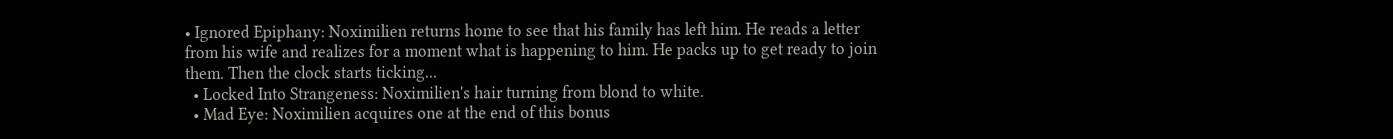• Ignored Epiphany: Noximilien returns home to see that his family has left him. He reads a letter from his wife and realizes for a moment what is happening to him. He packs up to get ready to join them. Then the clock starts ticking...
  • Locked Into Strangeness: Noximilien's hair turning from blond to white.
  • Mad Eye: Noximilien acquires one at the end of this bonus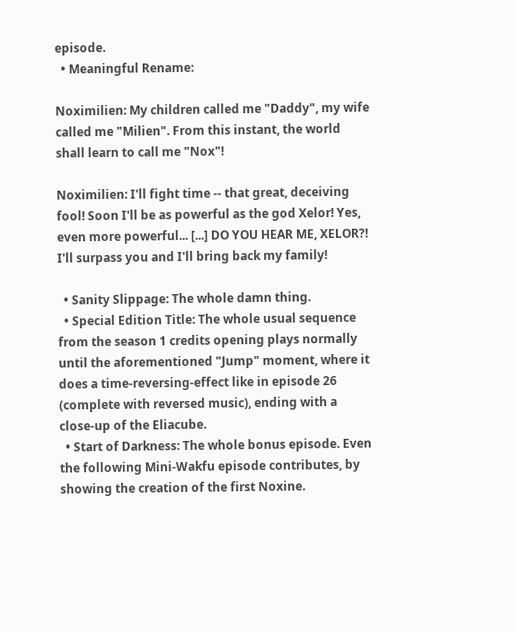episode.
  • Meaningful Rename:

Noximilien: My children called me "Daddy", my wife called me "Milien". From this instant, the world shall learn to call me "Nox"!

Noximilien: I'll fight time -- that great, deceiving fool! Soon I'll be as powerful as the god Xelor! Yes, even more powerful... [...] DO YOU HEAR ME, XELOR?! I'll surpass you and I'll bring back my family!

  • Sanity Slippage: The whole damn thing.
  • Special Edition Title: The whole usual sequence from the season 1 credits opening plays normally until the aforementioned "Jump" moment, where it does a time-reversing-effect like in episode 26 (complete with reversed music), ending with a close-up of the Eliacube.
  • Start of Darkness: The whole bonus episode. Even the following Mini-Wakfu episode contributes, by showing the creation of the first Noxine.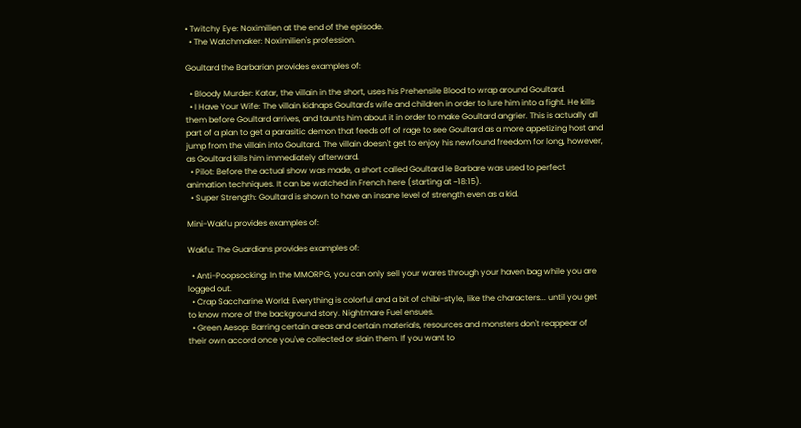• Twitchy Eye: Noximilien at the end of the episode.
  • The Watchmaker: Noximilien's profession.

Goultard the Barbarian provides examples of:

  • Bloody Murder: Katar, the villain in the short, uses his Prehensile Blood to wrap around Goultard.
  • I Have Your Wife: The villain kidnaps Goultard's wife and children in order to lure him into a fight. He kills them before Goultard arrives, and taunts him about it in order to make Goultard angrier. This is actually all part of a plan to get a parasitic demon that feeds off of rage to see Goultard as a more appetizing host and jump from the villain into Goultard. The villain doesn't get to enjoy his newfound freedom for long, however, as Goultard kills him immediately afterward.
  • Pilot: Before the actual show was made, a short called Goultard le Barbare was used to perfect animation techniques. It can be watched in French here (starting at ~18:15).
  • Super Strength: Goultard is shown to have an insane level of strength even as a kid.

Mini-Wakfu provides examples of:

Wakfu: The Guardians provides examples of:

  • Anti-Poopsocking: In the MMORPG, you can only sell your wares through your haven bag while you are logged out.
  • Crap Saccharine World: Everything is colorful and a bit of chibi-style, like the characters... until you get to know more of the background story. Nightmare Fuel ensues.
  • Green Aesop: Barring certain areas and certain materials, resources and monsters don't reappear of their own accord once you've collected or slain them. If you want to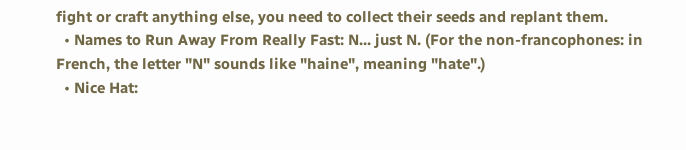fight or craft anything else, you need to collect their seeds and replant them.
  • Names to Run Away From Really Fast: N... just N. (For the non-francophones: in French, the letter "N" sounds like "haine", meaning "hate".)
  • Nice Hat: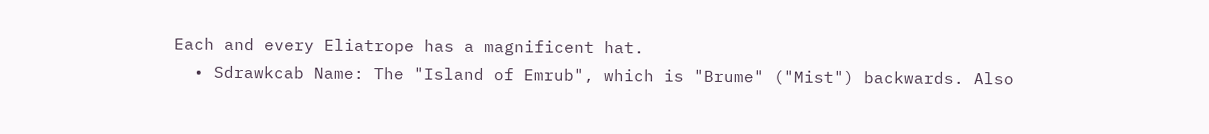Each and every Eliatrope has a magnificent hat.
  • Sdrawkcab Name: The "Island of Emrub", which is "Brume" ("Mist") backwards. Also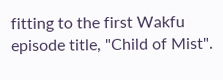fitting to the first Wakfu episode title, "Child of Mist".